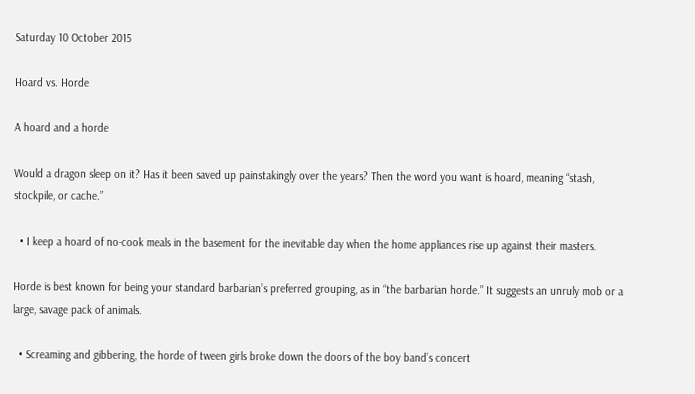Saturday 10 October 2015

Hoard vs. Horde

A hoard and a horde

Would a dragon sleep on it? Has it been saved up painstakingly over the years? Then the word you want is hoard, meaning “stash, stockpile, or cache.”

  • I keep a hoard of no-cook meals in the basement for the inevitable day when the home appliances rise up against their masters.

Horde is best known for being your standard barbarian’s preferred grouping, as in “the barbarian horde.” It suggests an unruly mob or a large, savage pack of animals.

  • Screaming and gibbering, the horde of tween girls broke down the doors of the boy band’s concert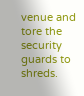venue and tore the security guards to shreds.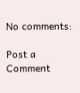No comments:

Post a Comment